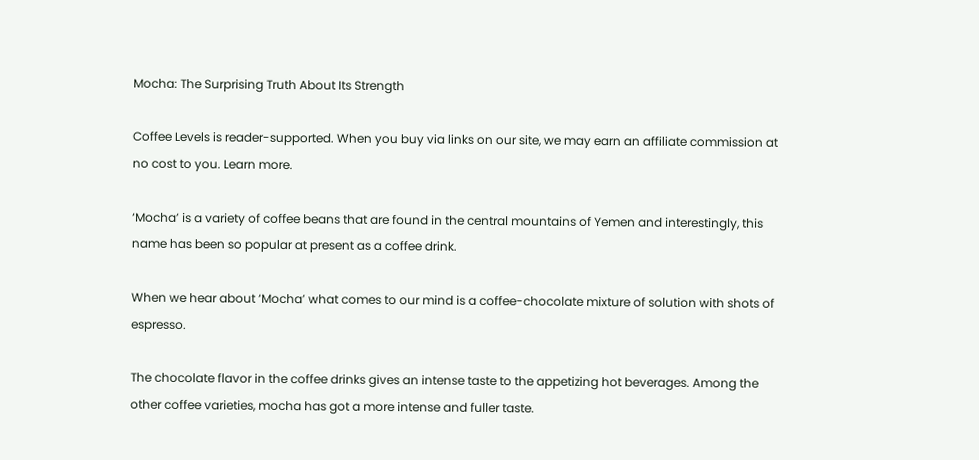Mocha: The Surprising Truth About Its Strength

Coffee Levels is reader-supported. When you buy via links on our site, we may earn an affiliate commission at no cost to you. Learn more.

‘Mocha’ is a variety of coffee beans that are found in the central mountains of Yemen and interestingly, this name has been so popular at present as a coffee drink.

When we hear about ‘Mocha’ what comes to our mind is a coffee-chocolate mixture of solution with shots of espresso.

The chocolate flavor in the coffee drinks gives an intense taste to the appetizing hot beverages. Among the other coffee varieties, mocha has got a more intense and fuller taste.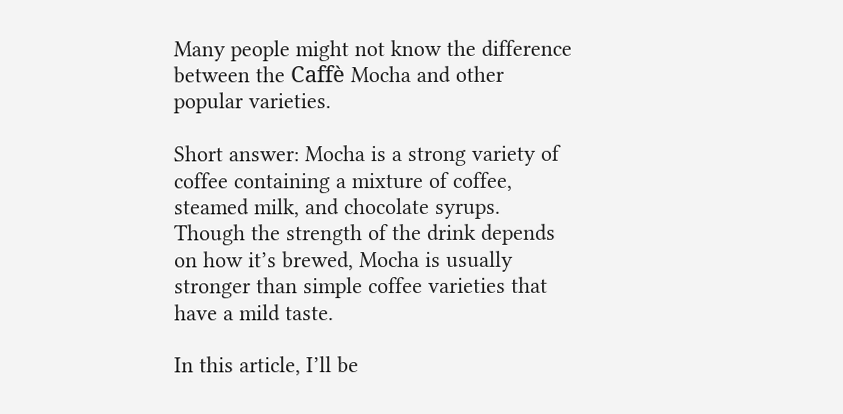Many people might not know the difference between the Caffè Mocha and other popular varieties.

Short answer: Mocha is a strong variety of coffee containing a mixture of coffee, steamed milk, and chocolate syrups. Though the strength of the drink depends on how it’s brewed, Mocha is usually stronger than simple coffee varieties that have a mild taste.

In this article, I’ll be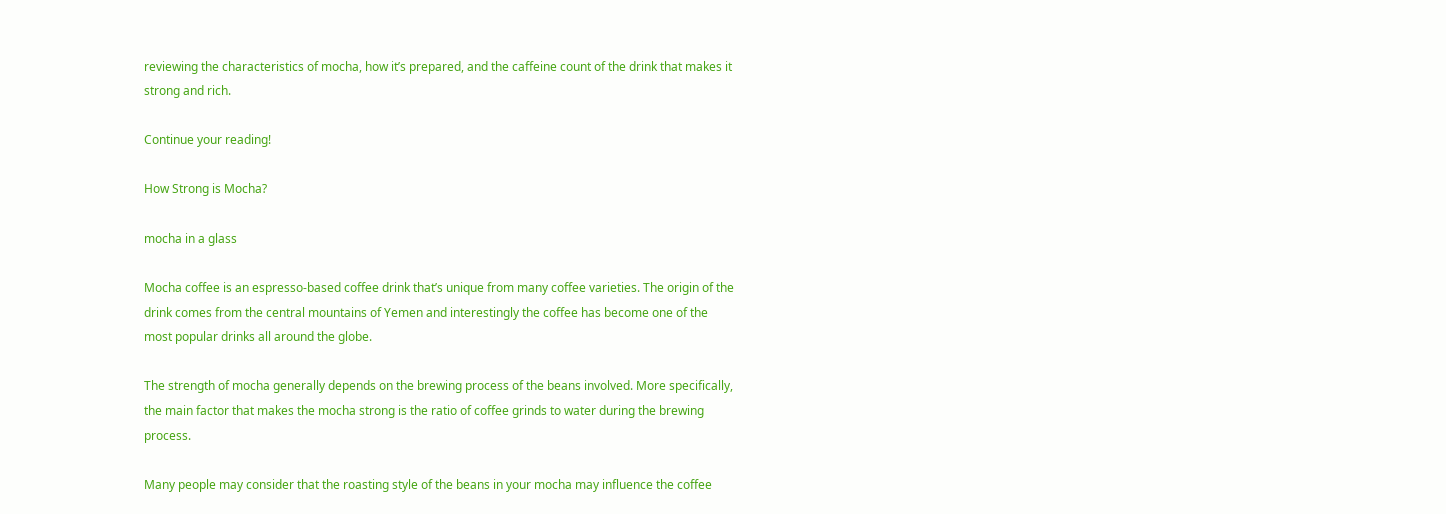reviewing the characteristics of mocha, how it’s prepared, and the caffeine count of the drink that makes it strong and rich.

Continue your reading!

How Strong is Mocha?

mocha in a glass

Mocha coffee is an espresso-based coffee drink that’s unique from many coffee varieties. The origin of the drink comes from the central mountains of Yemen and interestingly the coffee has become one of the most popular drinks all around the globe.

The strength of mocha generally depends on the brewing process of the beans involved. More specifically, the main factor that makes the mocha strong is the ratio of coffee grinds to water during the brewing process.

Many people may consider that the roasting style of the beans in your mocha may influence the coffee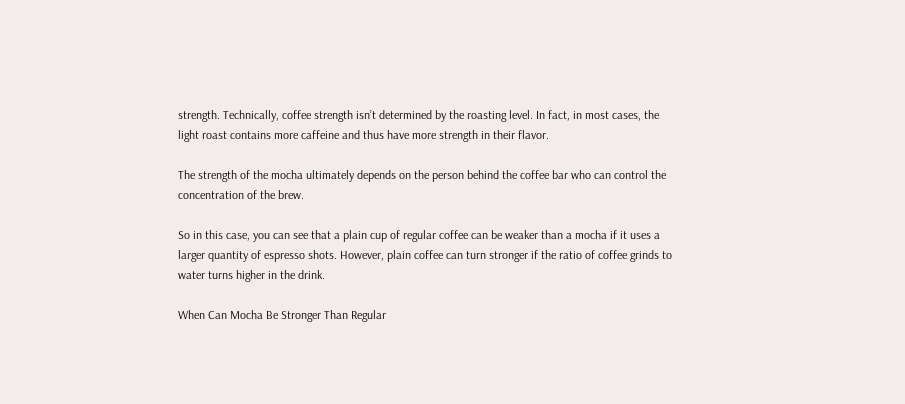strength. Technically, coffee strength isn’t determined by the roasting level. In fact, in most cases, the light roast contains more caffeine and thus have more strength in their flavor.

The strength of the mocha ultimately depends on the person behind the coffee bar who can control the concentration of the brew.

So in this case, you can see that a plain cup of regular coffee can be weaker than a mocha if it uses a larger quantity of espresso shots. However, plain coffee can turn stronger if the ratio of coffee grinds to water turns higher in the drink.

When Can Mocha Be Stronger Than Regular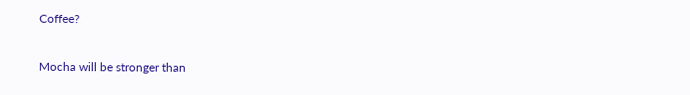Coffee?

Mocha will be stronger than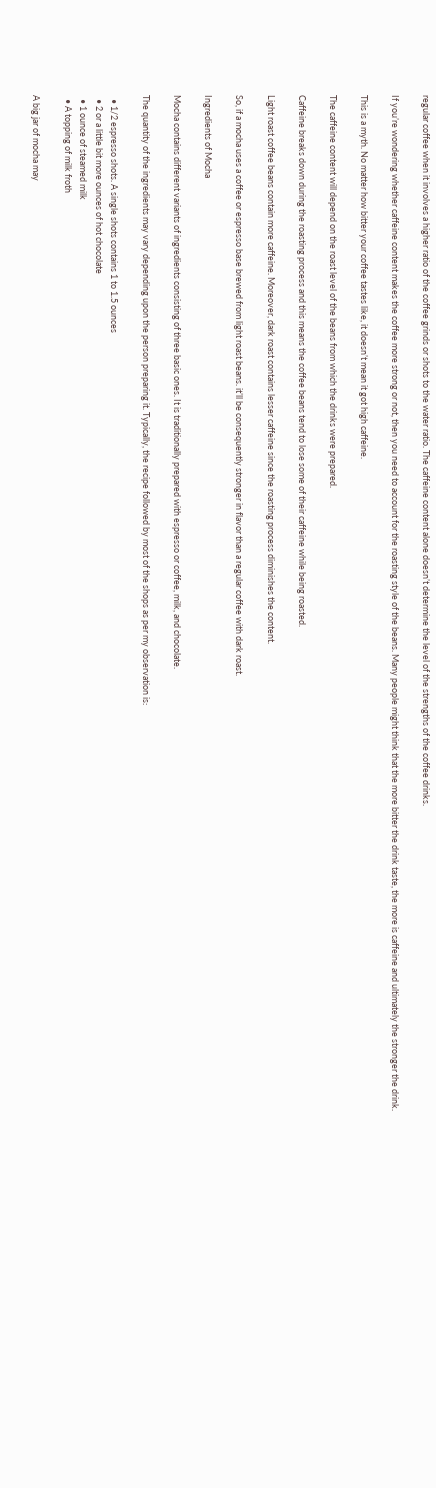regular coffee when it involves a higher ratio of the coffee grinds or shots to the water ratio. The caffeine content alone doesn’t determine the level of the strengths of the coffee drinks.

If you’re wondering whether caffeine content makes the coffee more strong or not, then you need to account for the roasting style of the beans. Many people might think that the more bitter the drink taste, the more is caffeine and ultimately the stronger the drink.

This is a myth. No matter how bitter your coffee tastes like, it doesn’t mean it got high caffeine.

The caffeine content will depend on the roast level of the beans from which the drinks were prepared.

Caffeine breaks down during the roasting process and this means the coffee beans tend to lose some of their caffeine while being roasted.

Light roast coffee beans contain more caffeine. Moreover, dark roast contains lesser caffeine since the roasting process diminishes the content.

So, if a mocha uses a coffee or espresso base brewed from light roast beans. it’ll be consequently stronger in flavor than a regular coffee with dark roast.

Ingredients of Mocha

Mocha contains different variants of ingredients consisting of three basic ones. It is traditionally prepared with espresso or coffee, milk, and chocolate.

The quantity of the ingredients may vary depending upon the person preparing it. Typically, the recipe followed by most of the shops as per my observation is:

  • 1/2 espresso shots. A single shots contains 1 to 1.5 ounces
  • 2 or a little bit more ounces of hot chocolate
  • 1 ounce of steamed milk
  • A topping of milk froth

A big jar of mocha may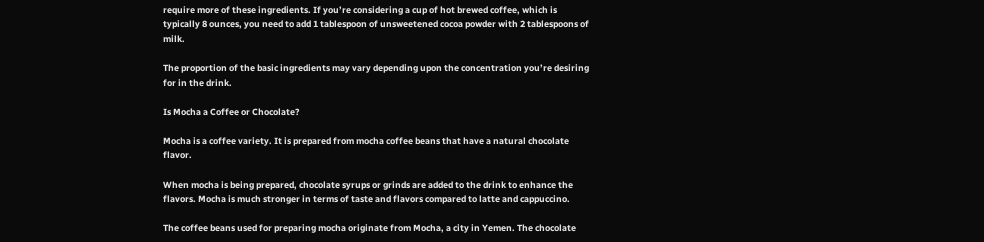require more of these ingredients. If you’re considering a cup of hot brewed coffee, which is typically 8 ounces, you need to add 1 tablespoon of unsweetened cocoa powder with 2 tablespoons of milk.

The proportion of the basic ingredients may vary depending upon the concentration you’re desiring for in the drink.

Is Mocha a Coffee or Chocolate?

Mocha is a coffee variety. It is prepared from mocha coffee beans that have a natural chocolate flavor.

When mocha is being prepared, chocolate syrups or grinds are added to the drink to enhance the flavors. Mocha is much stronger in terms of taste and flavors compared to latte and cappuccino.

The coffee beans used for preparing mocha originate from Mocha, a city in Yemen. The chocolate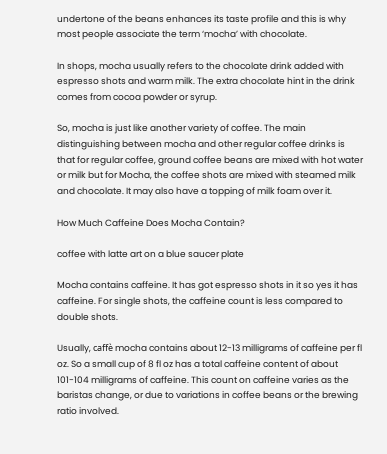undertone of the beans enhances its taste profile and this is why most people associate the term ‘mocha’ with chocolate.

In shops, mocha usually refers to the chocolate drink added with espresso shots and warm milk. The extra chocolate hint in the drink comes from cocoa powder or syrup.

So, mocha is just like another variety of coffee. The main distinguishing between mocha and other regular coffee drinks is that for regular coffee, ground coffee beans are mixed with hot water or milk but for Mocha, the coffee shots are mixed with steamed milk and chocolate. It may also have a topping of milk foam over it.

How Much Caffeine Does Mocha Contain?

coffee with latte art on a blue saucer plate

Mocha contains caffeine. It has got espresso shots in it so yes it has caffeine. For single shots, the caffeine count is less compared to double shots.

Usually, caffè mocha contains about 12-13 milligrams of caffeine per fl oz. So a small cup of 8 fl oz has a total caffeine content of about 101-104 milligrams of caffeine. This count on caffeine varies as the baristas change, or due to variations in coffee beans or the brewing ratio involved.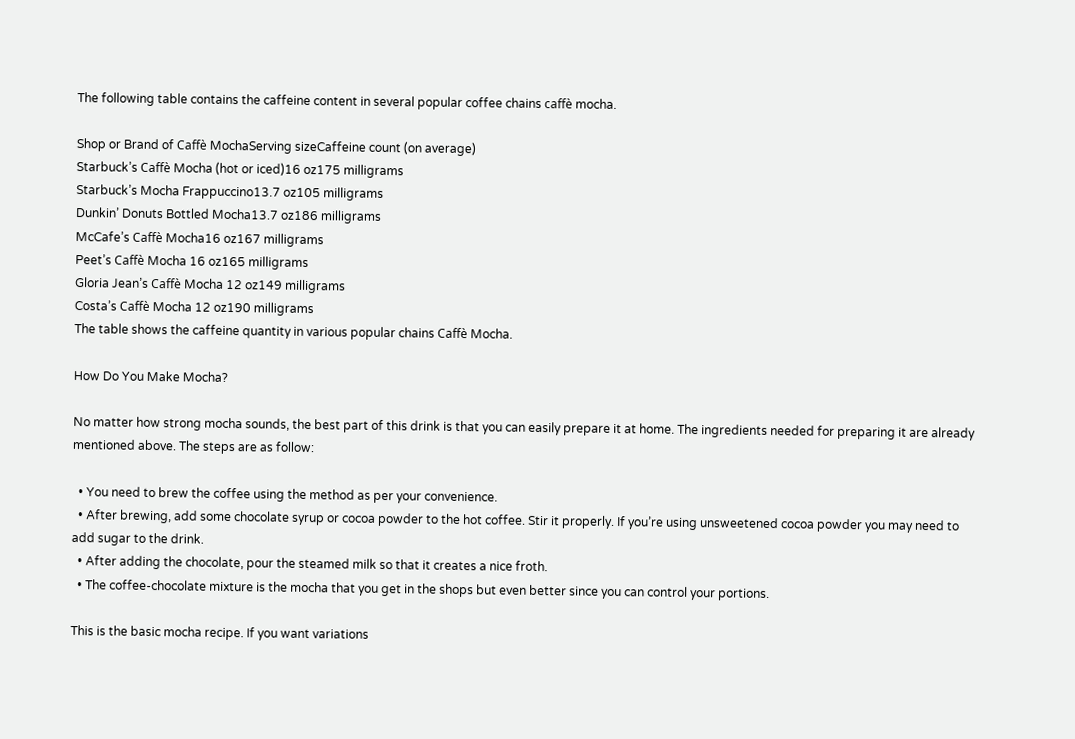The following table contains the caffeine content in several popular coffee chains caffè mocha.

Shop or Brand of Caffè MochaServing sizeCaffeine count (on average)
Starbuck’s Caffè Mocha (hot or iced)16 oz175 milligrams
Starbuck’s Mocha Frappuccino13.7 oz105 milligrams
Dunkin’ Donuts Bottled Mocha13.7 oz186 milligrams
McCafe’s Caffè Mocha16 oz167 milligrams
Peet’s Caffè Mocha 16 oz165 milligrams
Gloria Jean’s Caffè Mocha 12 oz149 milligrams
Costa’s Caffè Mocha 12 oz190 milligrams
The table shows the caffeine quantity in various popular chains Caffè Mocha.

How Do You Make Mocha?

No matter how strong mocha sounds, the best part of this drink is that you can easily prepare it at home. The ingredients needed for preparing it are already mentioned above. The steps are as follow:

  • You need to brew the coffee using the method as per your convenience.
  • After brewing, add some chocolate syrup or cocoa powder to the hot coffee. Stir it properly. If you’re using unsweetened cocoa powder you may need to add sugar to the drink.
  • After adding the chocolate, pour the steamed milk so that it creates a nice froth.
  • The coffee-chocolate mixture is the mocha that you get in the shops but even better since you can control your portions.

This is the basic mocha recipe. If you want variations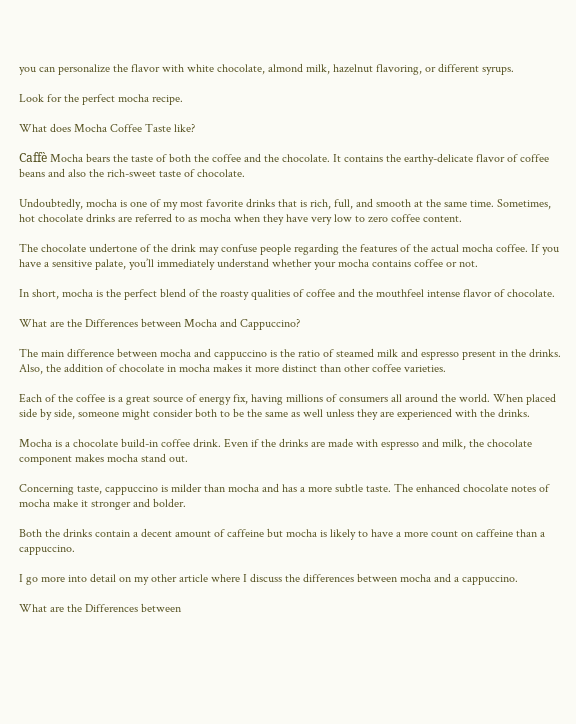you can personalize the flavor with white chocolate, almond milk, hazelnut flavoring, or different syrups.

Look for the perfect mocha recipe.

What does Mocha Coffee Taste like?

Caffè Mocha bears the taste of both the coffee and the chocolate. It contains the earthy-delicate flavor of coffee beans and also the rich-sweet taste of chocolate.

Undoubtedly, mocha is one of my most favorite drinks that is rich, full, and smooth at the same time. Sometimes, hot chocolate drinks are referred to as mocha when they have very low to zero coffee content.

The chocolate undertone of the drink may confuse people regarding the features of the actual mocha coffee. If you have a sensitive palate, you’ll immediately understand whether your mocha contains coffee or not.

In short, mocha is the perfect blend of the roasty qualities of coffee and the mouthfeel intense flavor of chocolate.

What are the Differences between Mocha and Cappuccino?

The main difference between mocha and cappuccino is the ratio of steamed milk and espresso present in the drinks. Also, the addition of chocolate in mocha makes it more distinct than other coffee varieties.

Each of the coffee is a great source of energy fix, having millions of consumers all around the world. When placed side by side, someone might consider both to be the same as well unless they are experienced with the drinks.

Mocha is a chocolate build-in coffee drink. Even if the drinks are made with espresso and milk, the chocolate component makes mocha stand out.

Concerning taste, cappuccino is milder than mocha and has a more subtle taste. The enhanced chocolate notes of mocha make it stronger and bolder.

Both the drinks contain a decent amount of caffeine but mocha is likely to have a more count on caffeine than a cappuccino.

I go more into detail on my other article where I discuss the differences between mocha and a cappuccino.

What are the Differences between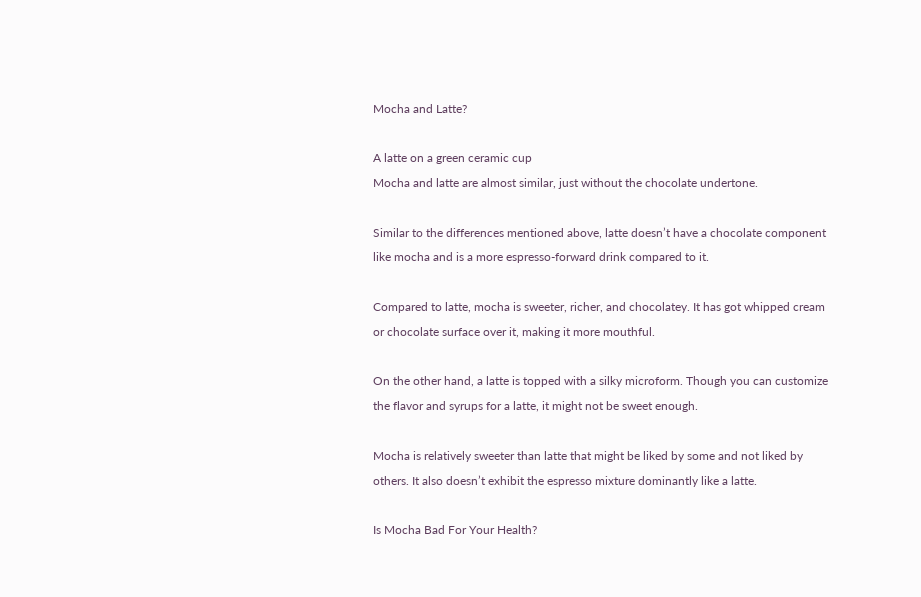Mocha and Latte?

A latte on a green ceramic cup
Mocha and latte are almost similar, just without the chocolate undertone.

Similar to the differences mentioned above, latte doesn’t have a chocolate component like mocha and is a more espresso-forward drink compared to it.

Compared to latte, mocha is sweeter, richer, and chocolatey. It has got whipped cream or chocolate surface over it, making it more mouthful.

On the other hand, a latte is topped with a silky microform. Though you can customize the flavor and syrups for a latte, it might not be sweet enough.

Mocha is relatively sweeter than latte that might be liked by some and not liked by others. It also doesn’t exhibit the espresso mixture dominantly like a latte.

Is Mocha Bad For Your Health?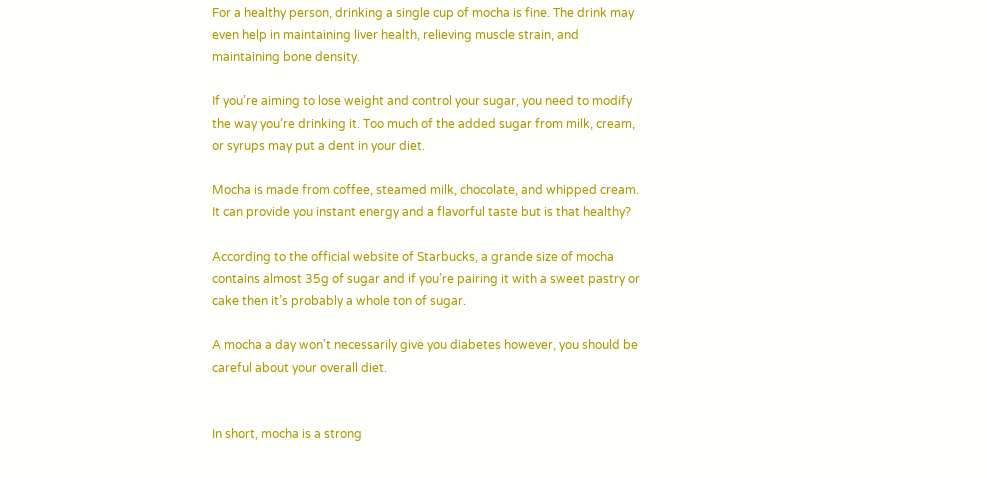For a healthy person, drinking a single cup of mocha is fine. The drink may even help in maintaining liver health, relieving muscle strain, and maintaining bone density.

If you’re aiming to lose weight and control your sugar, you need to modify the way you’re drinking it. Too much of the added sugar from milk, cream, or syrups may put a dent in your diet.

Mocha is made from coffee, steamed milk, chocolate, and whipped cream. It can provide you instant energy and a flavorful taste but is that healthy?

According to the official website of Starbucks, a grande size of mocha contains almost 35g of sugar and if you’re pairing it with a sweet pastry or cake then it’s probably a whole ton of sugar.

A mocha a day won’t necessarily give you diabetes however, you should be careful about your overall diet.


In short, mocha is a strong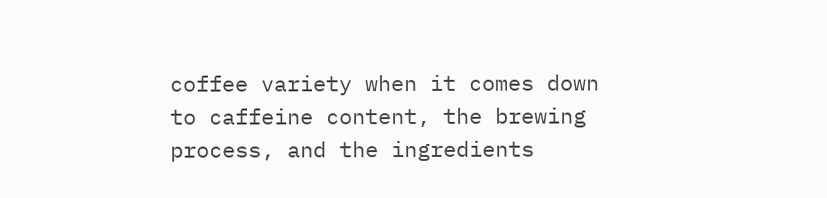coffee variety when it comes down to caffeine content, the brewing process, and the ingredients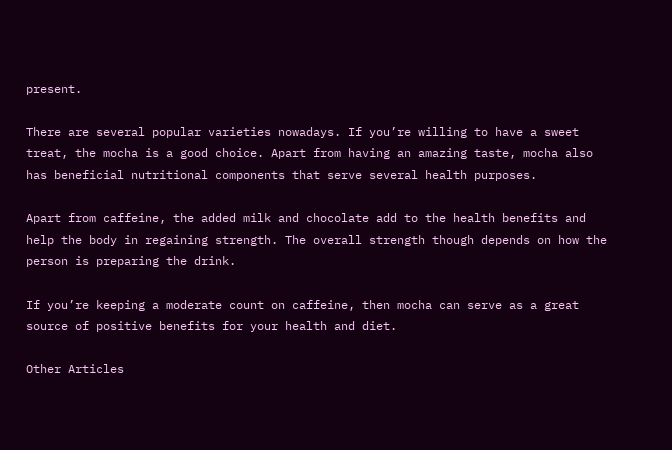present.

There are several popular varieties nowadays. If you’re willing to have a sweet treat, the mocha is a good choice. Apart from having an amazing taste, mocha also has beneficial nutritional components that serve several health purposes.

Apart from caffeine, the added milk and chocolate add to the health benefits and help the body in regaining strength. The overall strength though depends on how the person is preparing the drink.

If you’re keeping a moderate count on caffeine, then mocha can serve as a great source of positive benefits for your health and diet.

Other Articles